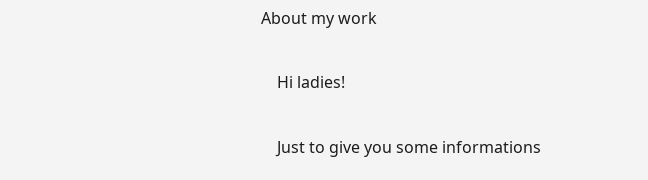About my work

    Hi ladies!

    Just to give you some informations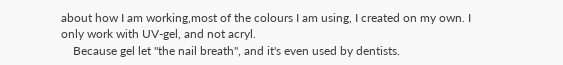about how I am working,most of the colours I am using, I created on my own. I only work with UV-gel, and not acryl.
    Because gel let "the nail breath", and it's even used by dentists.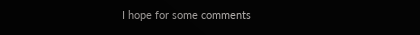I hope for some comments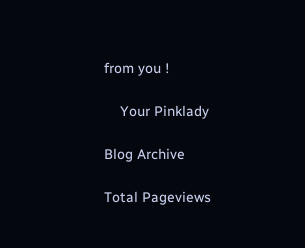from you !

    Your Pinklady

Blog Archive

Total Pageviews